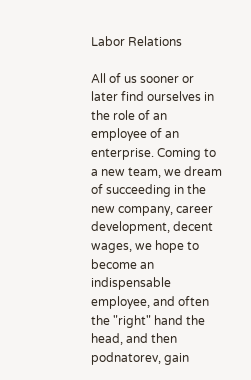Labor Relations

All of us sooner or later find ourselves in the role of an employee of an enterprise. Coming to a new team, we dream of succeeding in the new company, career development, decent wages, we hope to become an indispensable employee, and often the "right" hand the head, and then podnatorev, gain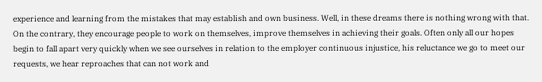experience and learning from the mistakes that may establish and own business. Well, in these dreams there is nothing wrong with that. On the contrary, they encourage people to work on themselves, improve themselves in achieving their goals. Often only all our hopes begin to fall apart very quickly when we see ourselves in relation to the employer continuous injustice, his reluctance we go to meet our requests, we hear reproaches that can not work and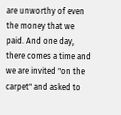are unworthy of even the money that we paid. And one day, there comes a time and we are invited "on the carpet" and asked to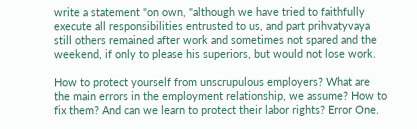write a statement "on own, "although we have tried to faithfully execute all responsibilities entrusted to us, and part prihvatyvaya still others remained after work and sometimes not spared and the weekend, if only to please his superiors, but would not lose work.

How to protect yourself from unscrupulous employers? What are the main errors in the employment relationship, we assume? How to fix them? And can we learn to protect their labor rights? Error One.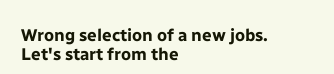Wrong selection of a new jobs. Let's start from the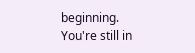beginning. You're still in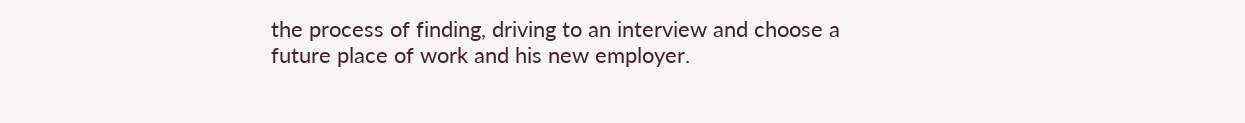the process of finding, driving to an interview and choose a future place of work and his new employer.